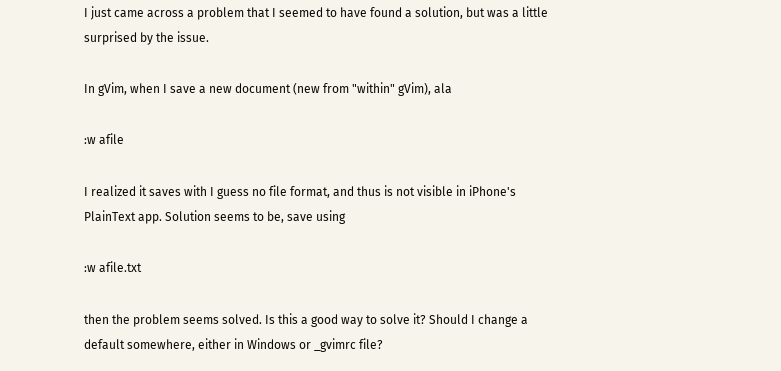I just came across a problem that I seemed to have found a solution, but was a little surprised by the issue.

In gVim, when I save a new document (new from "within" gVim), ala

:w afile

I realized it saves with I guess no file format, and thus is not visible in iPhone's PlainText app. Solution seems to be, save using

:w afile.txt

then the problem seems solved. Is this a good way to solve it? Should I change a default somewhere, either in Windows or _gvimrc file?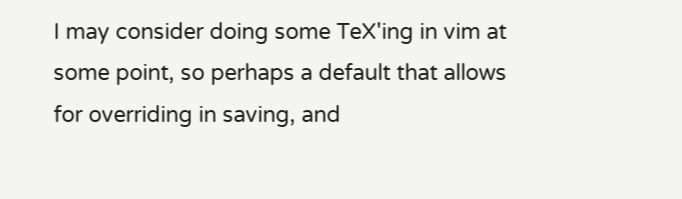I may consider doing some TeX'ing in vim at some point, so perhaps a default that allows for overriding in saving, and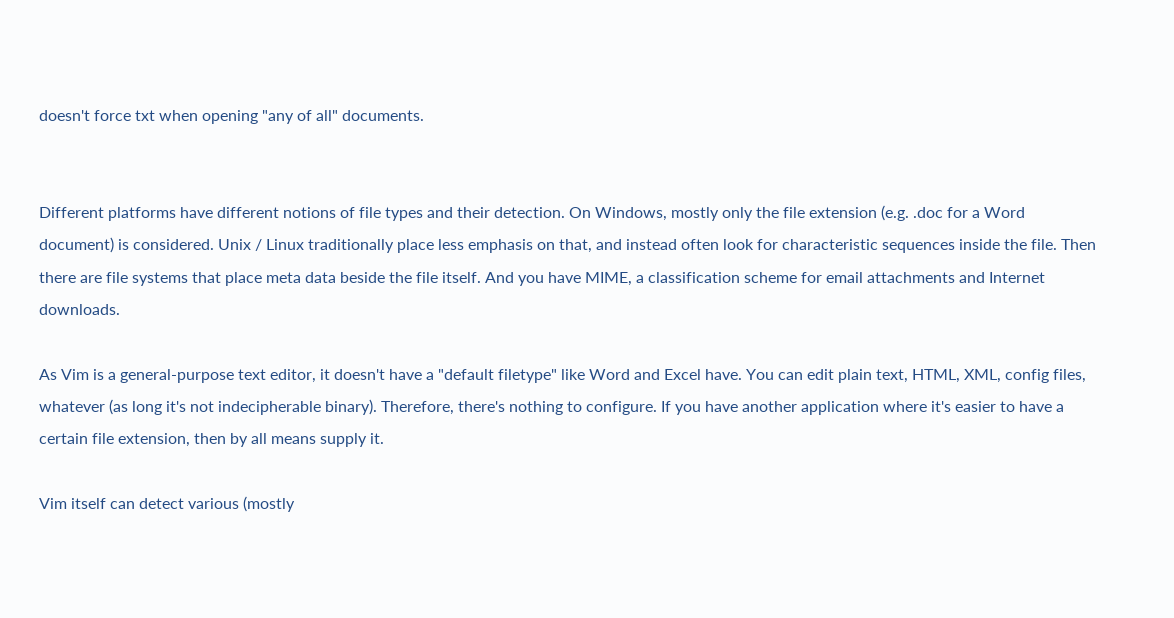doesn't force txt when opening "any of all" documents.


Different platforms have different notions of file types and their detection. On Windows, mostly only the file extension (e.g. .doc for a Word document) is considered. Unix / Linux traditionally place less emphasis on that, and instead often look for characteristic sequences inside the file. Then there are file systems that place meta data beside the file itself. And you have MIME, a classification scheme for email attachments and Internet downloads.

As Vim is a general-purpose text editor, it doesn't have a "default filetype" like Word and Excel have. You can edit plain text, HTML, XML, config files, whatever (as long it's not indecipherable binary). Therefore, there's nothing to configure. If you have another application where it's easier to have a certain file extension, then by all means supply it.

Vim itself can detect various (mostly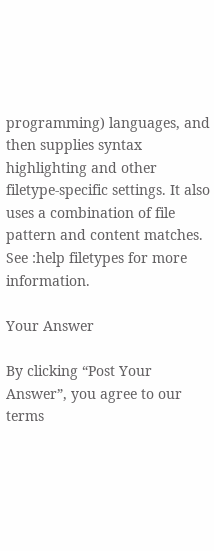programming) languages, and then supplies syntax highlighting and other filetype-specific settings. It also uses a combination of file pattern and content matches. See :help filetypes for more information.

Your Answer

By clicking “Post Your Answer”, you agree to our terms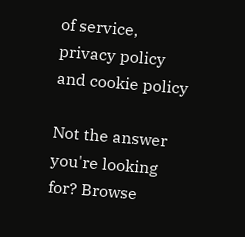of service, privacy policy and cookie policy

Not the answer you're looking for? Browse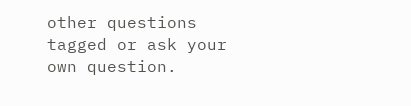other questions tagged or ask your own question.